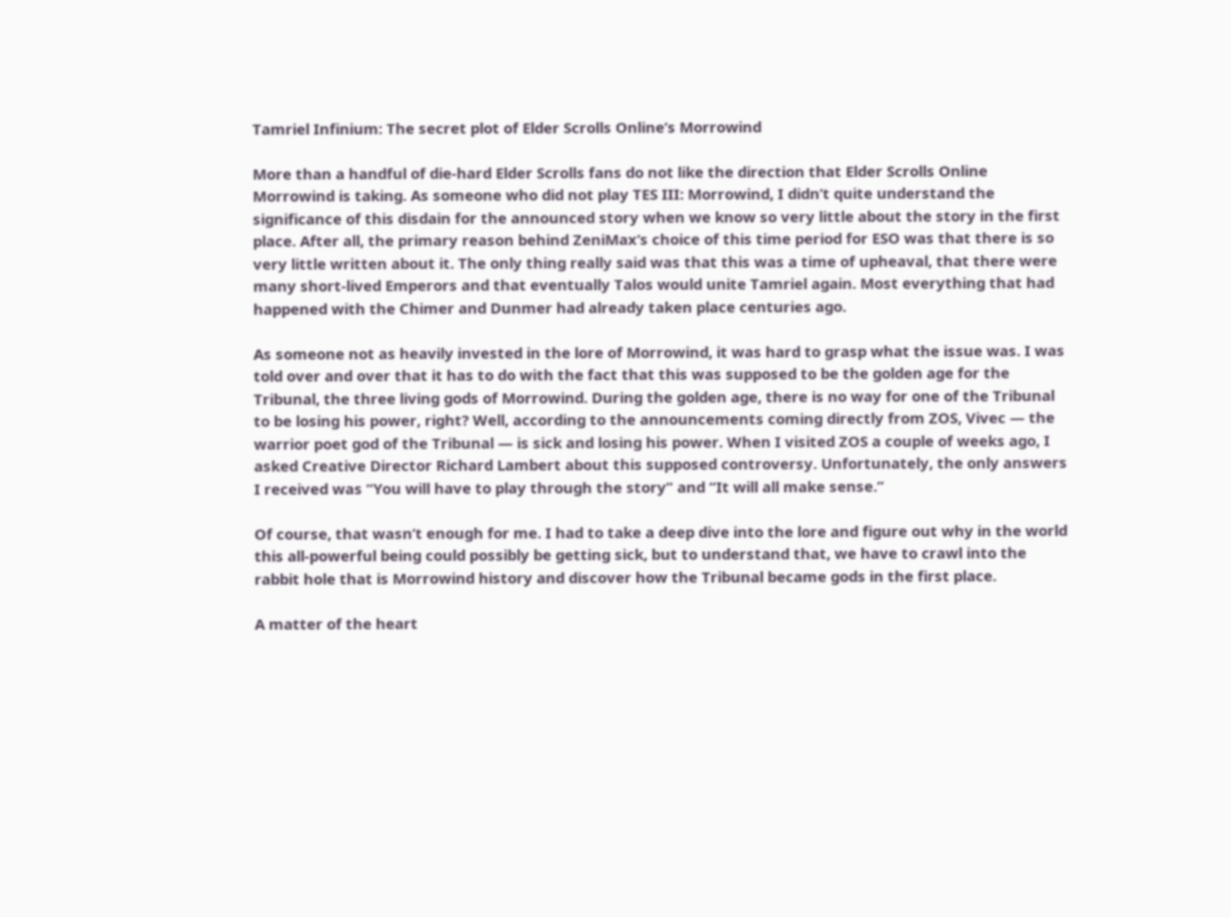Tamriel Infinium: The secret plot of Elder Scrolls Online’s Morrowind

More than a handful of die-hard Elder Scrolls fans do not like the direction that Elder Scrolls Online Morrowind is taking. As someone who did not play TES III: Morrowind, I didn’t quite understand the significance of this disdain for the announced story when we know so very little about the story in the first place. After all, the primary reason behind ZeniMax‘s choice of this time period for ESO was that there is so very little written about it. The only thing really said was that this was a time of upheaval, that there were many short-lived Emperors and that eventually Talos would unite Tamriel again. Most everything that had happened with the Chimer and Dunmer had already taken place centuries ago.

As someone not as heavily invested in the lore of Morrowind, it was hard to grasp what the issue was. I was told over and over that it has to do with the fact that this was supposed to be the golden age for the Tribunal, the three living gods of Morrowind. During the golden age, there is no way for one of the Tribunal to be losing his power, right? Well, according to the announcements coming directly from ZOS, Vivec — the warrior poet god of the Tribunal — is sick and losing his power. When I visited ZOS a couple of weeks ago, I asked Creative Director Richard Lambert about this supposed controversy. Unfortunately, the only answers I received was “You will have to play through the story” and “It will all make sense.”

Of course, that wasn’t enough for me. I had to take a deep dive into the lore and figure out why in the world this all-powerful being could possibly be getting sick, but to understand that, we have to crawl into the rabbit hole that is Morrowind history and discover how the Tribunal became gods in the first place.

A matter of the heart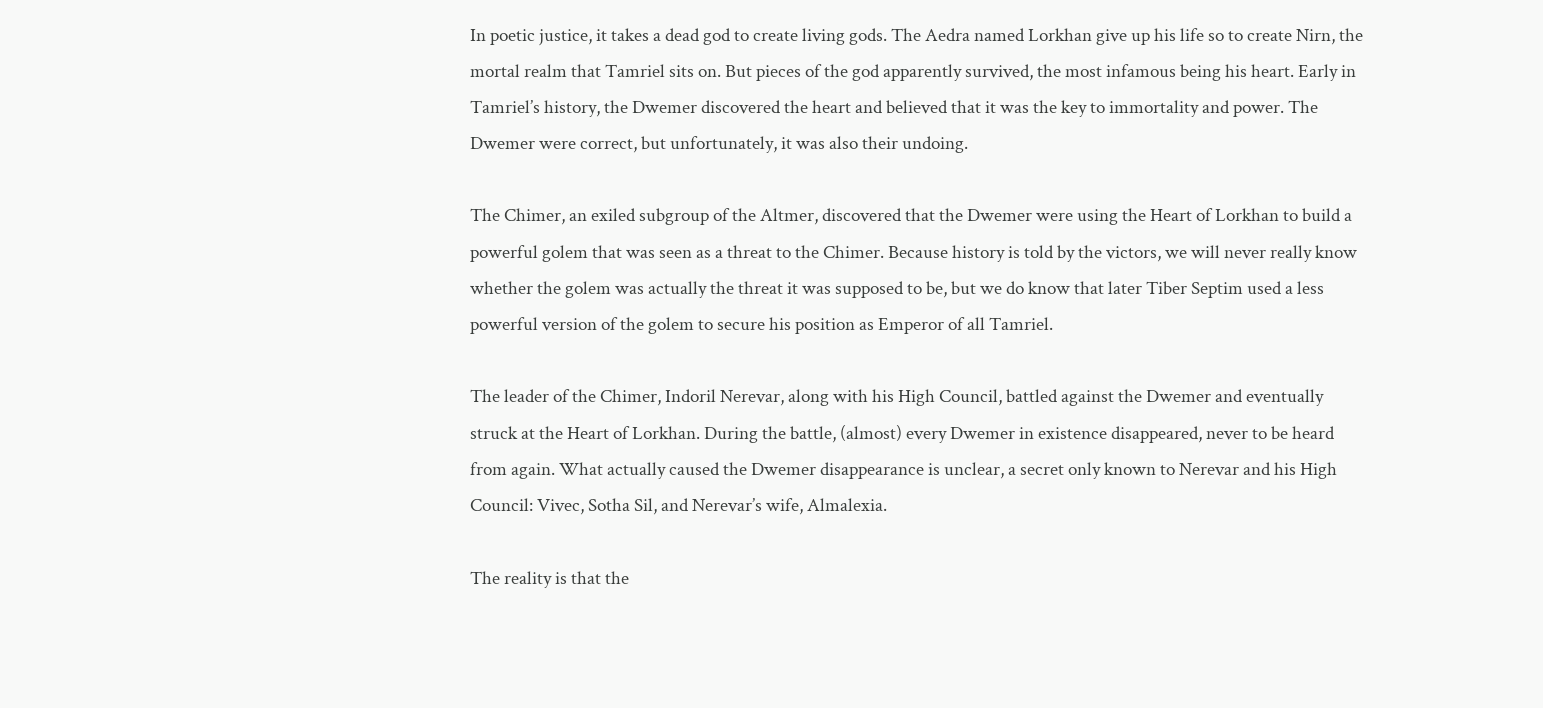In poetic justice, it takes a dead god to create living gods. The Aedra named Lorkhan give up his life so to create Nirn, the mortal realm that Tamriel sits on. But pieces of the god apparently survived, the most infamous being his heart. Early in Tamriel’s history, the Dwemer discovered the heart and believed that it was the key to immortality and power. The Dwemer were correct, but unfortunately, it was also their undoing.

The Chimer, an exiled subgroup of the Altmer, discovered that the Dwemer were using the Heart of Lorkhan to build a powerful golem that was seen as a threat to the Chimer. Because history is told by the victors, we will never really know whether the golem was actually the threat it was supposed to be, but we do know that later Tiber Septim used a less powerful version of the golem to secure his position as Emperor of all Tamriel.

The leader of the Chimer, Indoril Nerevar, along with his High Council, battled against the Dwemer and eventually struck at the Heart of Lorkhan. During the battle, (almost) every Dwemer in existence disappeared, never to be heard from again. What actually caused the Dwemer disappearance is unclear, a secret only known to Nerevar and his High Council: Vivec, Sotha Sil, and Nerevar’s wife, Almalexia.

The reality is that the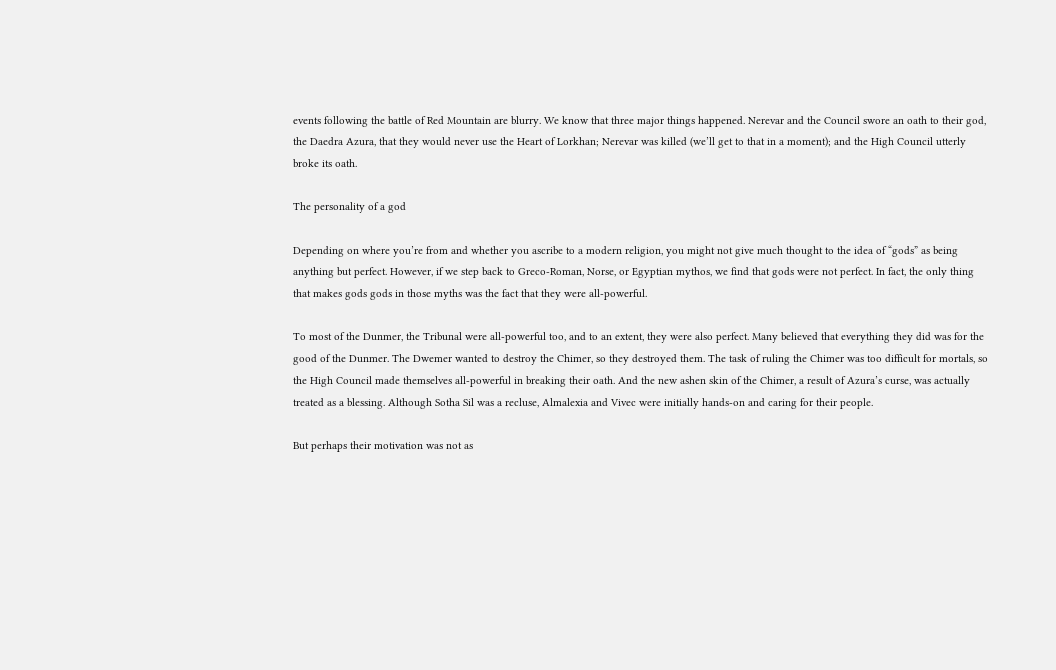events following the battle of Red Mountain are blurry. We know that three major things happened. Nerevar and the Council swore an oath to their god, the Daedra Azura, that they would never use the Heart of Lorkhan; Nerevar was killed (we’ll get to that in a moment); and the High Council utterly broke its oath.

The personality of a god

Depending on where you’re from and whether you ascribe to a modern religion, you might not give much thought to the idea of “gods” as being anything but perfect. However, if we step back to Greco-Roman, Norse, or Egyptian mythos, we find that gods were not perfect. In fact, the only thing that makes gods gods in those myths was the fact that they were all-powerful.

To most of the Dunmer, the Tribunal were all-powerful too, and to an extent, they were also perfect. Many believed that everything they did was for the good of the Dunmer. The Dwemer wanted to destroy the Chimer, so they destroyed them. The task of ruling the Chimer was too difficult for mortals, so the High Council made themselves all-powerful in breaking their oath. And the new ashen skin of the Chimer, a result of Azura’s curse, was actually treated as a blessing. Although Sotha Sil was a recluse, Almalexia and Vivec were initially hands-on and caring for their people.

But perhaps their motivation was not as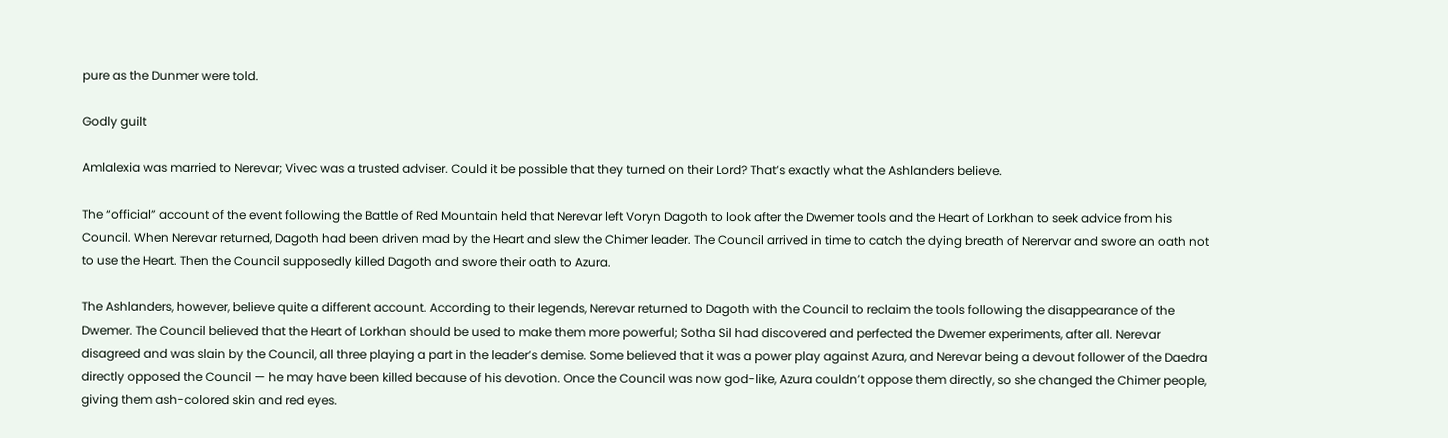pure as the Dunmer were told.

Godly guilt

Amlalexia was married to Nerevar; Vivec was a trusted adviser. Could it be possible that they turned on their Lord? That’s exactly what the Ashlanders believe.

The “official” account of the event following the Battle of Red Mountain held that Nerevar left Voryn Dagoth to look after the Dwemer tools and the Heart of Lorkhan to seek advice from his Council. When Nerevar returned, Dagoth had been driven mad by the Heart and slew the Chimer leader. The Council arrived in time to catch the dying breath of Nerervar and swore an oath not to use the Heart. Then the Council supposedly killed Dagoth and swore their oath to Azura.

The Ashlanders, however, believe quite a different account. According to their legends, Nerevar returned to Dagoth with the Council to reclaim the tools following the disappearance of the Dwemer. The Council believed that the Heart of Lorkhan should be used to make them more powerful; Sotha Sil had discovered and perfected the Dwemer experiments, after all. Nerevar disagreed and was slain by the Council, all three playing a part in the leader’s demise. Some believed that it was a power play against Azura, and Nerevar being a devout follower of the Daedra directly opposed the Council — he may have been killed because of his devotion. Once the Council was now god-like, Azura couldn’t oppose them directly, so she changed the Chimer people, giving them ash-colored skin and red eyes.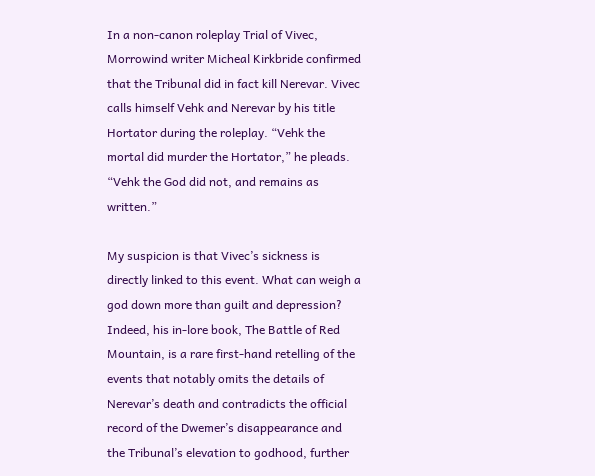In a non-canon roleplay Trial of Vivec, Morrowind writer Micheal Kirkbride confirmed that the Tribunal did in fact kill Nerevar. Vivec calls himself Vehk and Nerevar by his title Hortator during the roleplay. “Vehk the mortal did murder the Hortator,” he pleads. “Vehk the God did not, and remains as written.”

My suspicion is that Vivec’s sickness is directly linked to this event. What can weigh a god down more than guilt and depression? Indeed, his in-lore book, The Battle of Red Mountain, is a rare first-hand retelling of the events that notably omits the details of Nerevar’s death and contradicts the official record of the Dwemer’s disappearance and the Tribunal’s elevation to godhood, further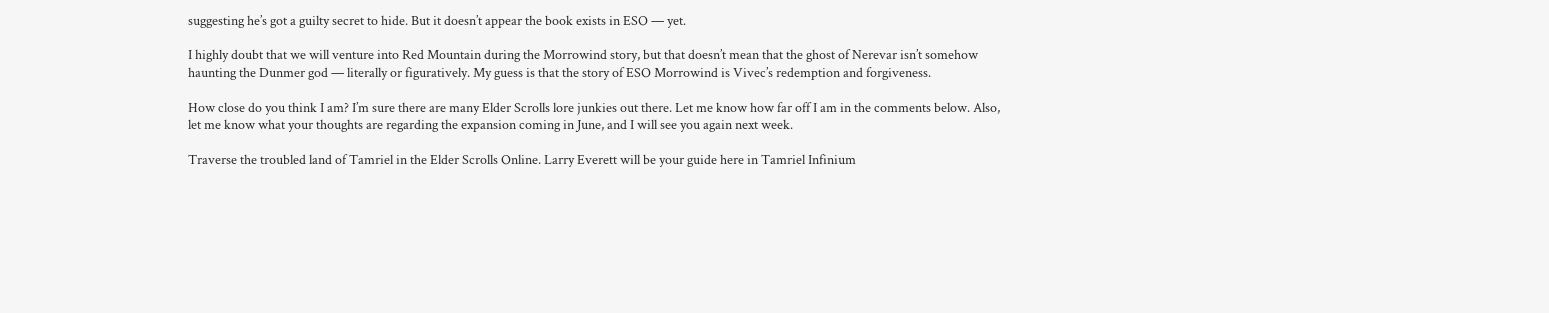suggesting he’s got a guilty secret to hide. But it doesn’t appear the book exists in ESO — yet.

I highly doubt that we will venture into Red Mountain during the Morrowind story, but that doesn’t mean that the ghost of Nerevar isn’t somehow haunting the Dunmer god — literally or figuratively. My guess is that the story of ESO Morrowind is Vivec’s redemption and forgiveness.

How close do you think I am? I’m sure there are many Elder Scrolls lore junkies out there. Let me know how far off I am in the comments below. Also, let me know what your thoughts are regarding the expansion coming in June, and I will see you again next week.

Traverse the troubled land of Tamriel in the Elder Scrolls Online. Larry Everett will be your guide here in Tamriel Infinium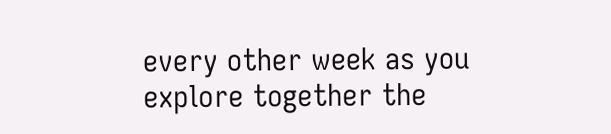every other week as you explore together the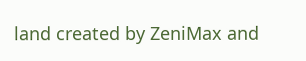land created by ZeniMax and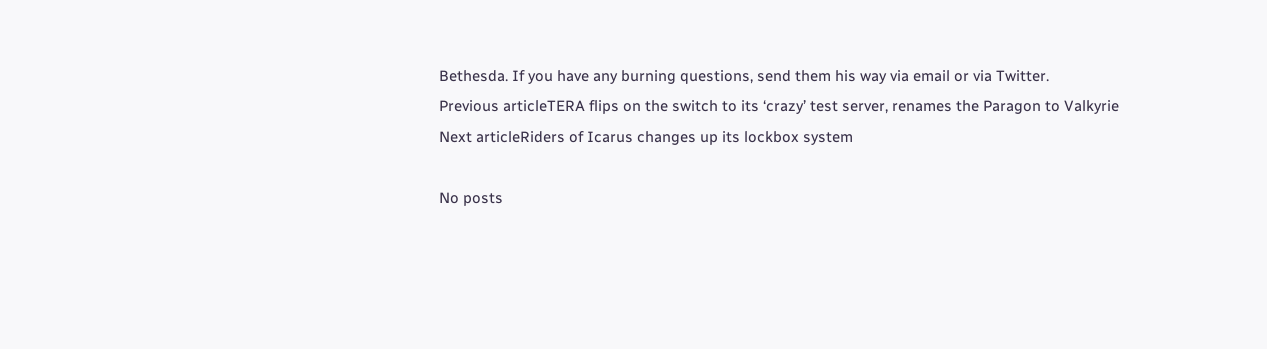Bethesda. If you have any burning questions, send them his way via email or via Twitter.
Previous articleTERA flips on the switch to its ‘crazy’ test server, renames the Paragon to Valkyrie
Next articleRiders of Icarus changes up its lockbox system

No posts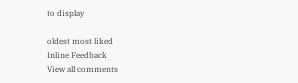to display

oldest most liked
Inline Feedback
View all comments